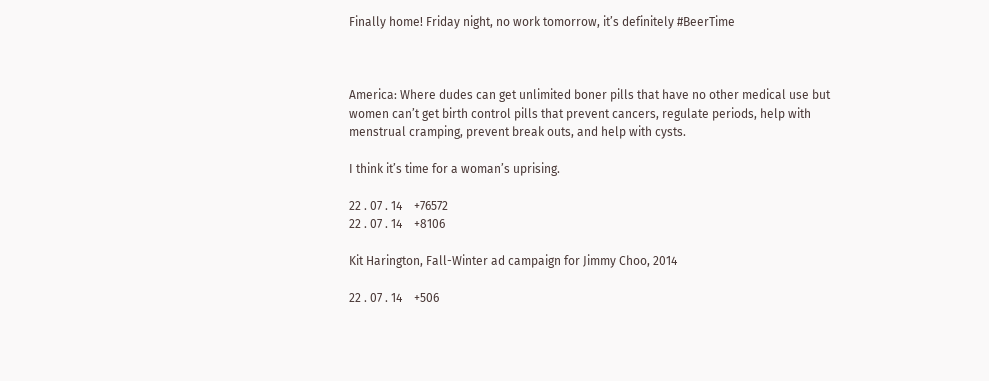Finally home! Friday night, no work tomorrow, it’s definitely #BeerTime



America: Where dudes can get unlimited boner pills that have no other medical use but women can’t get birth control pills that prevent cancers, regulate periods, help with menstrual cramping, prevent break outs, and help with cysts.

I think it’s time for a woman’s uprising.

22 . 07 . 14    +76572
22 . 07 . 14    +8106

Kit Harington, Fall-Winter ad campaign for Jimmy Choo, 2014

22 . 07 . 14    +506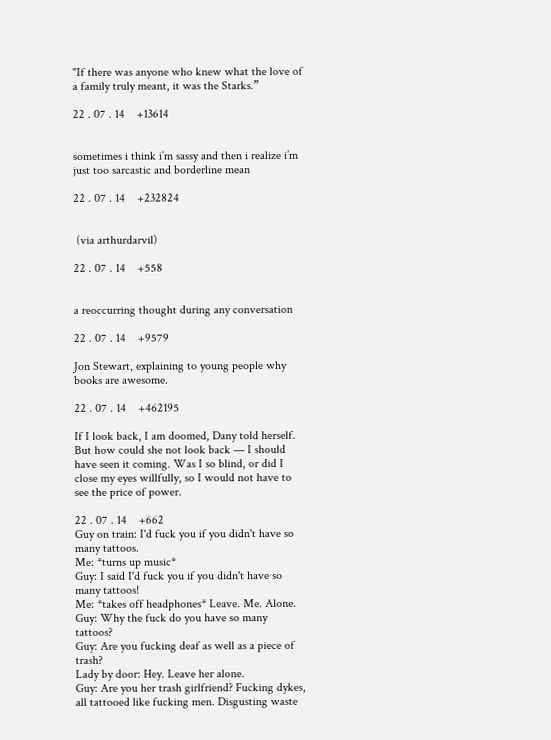"If there was anyone who knew what the love of a family truly meant, it was the Starks.”

22 . 07 . 14    +13614


sometimes i think i’m sassy and then i realize i’m just too sarcastic and borderline mean

22 . 07 . 14    +232824


 (via arthurdarvil)

22 . 07 . 14    +558


a reoccurring thought during any conversation

22 . 07 . 14    +9579

Jon Stewart, explaining to young people why books are awesome.

22 . 07 . 14    +462195

If I look back, I am doomed, Dany told herself. But how could she not look back — I should have seen it coming. Was I so blind, or did I close my eyes willfully, so I would not have to see the price of power.

22 . 07 . 14    +662
Guy on train: I'd fuck you if you didn't have so many tattoos.
Me: *turns up music*
Guy: I said I'd fuck you if you didn't have so many tattoos!
Me: *takes off headphones* Leave. Me. Alone.
Guy: Why the fuck do you have so many tattoos?
Guy: Are you fucking deaf as well as a piece of trash?
Lady by door: Hey. Leave her alone.
Guy: Are you her trash girlfriend? Fucking dykes, all tattooed like fucking men. Disgusting waste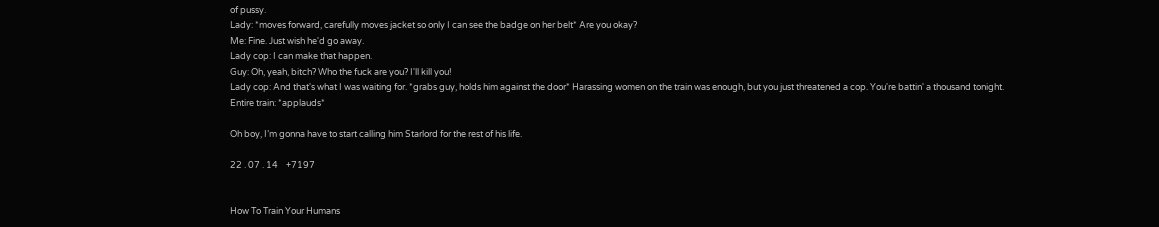of pussy.
Lady: *moves forward, carefully moves jacket so only I can see the badge on her belt* Are you okay?
Me: Fine. Just wish he'd go away.
Lady cop: I can make that happen.
Guy: Oh, yeah, bitch? Who the fuck are you? I'll kill you!
Lady cop: And that's what I was waiting for. *grabs guy, holds him against the door* Harassing women on the train was enough, but you just threatened a cop. You're battin' a thousand tonight.
Entire train: *applauds*

Oh boy, I’m gonna have to start calling him Starlord for the rest of his life.

22 . 07 . 14    +7197


How To Train Your Humans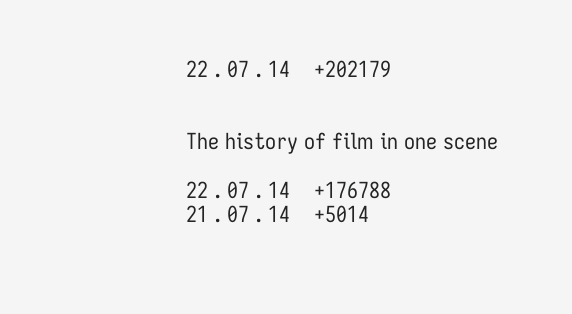22 . 07 . 14    +202179


The history of film in one scene

22 . 07 . 14    +176788
21 . 07 . 14    +5014